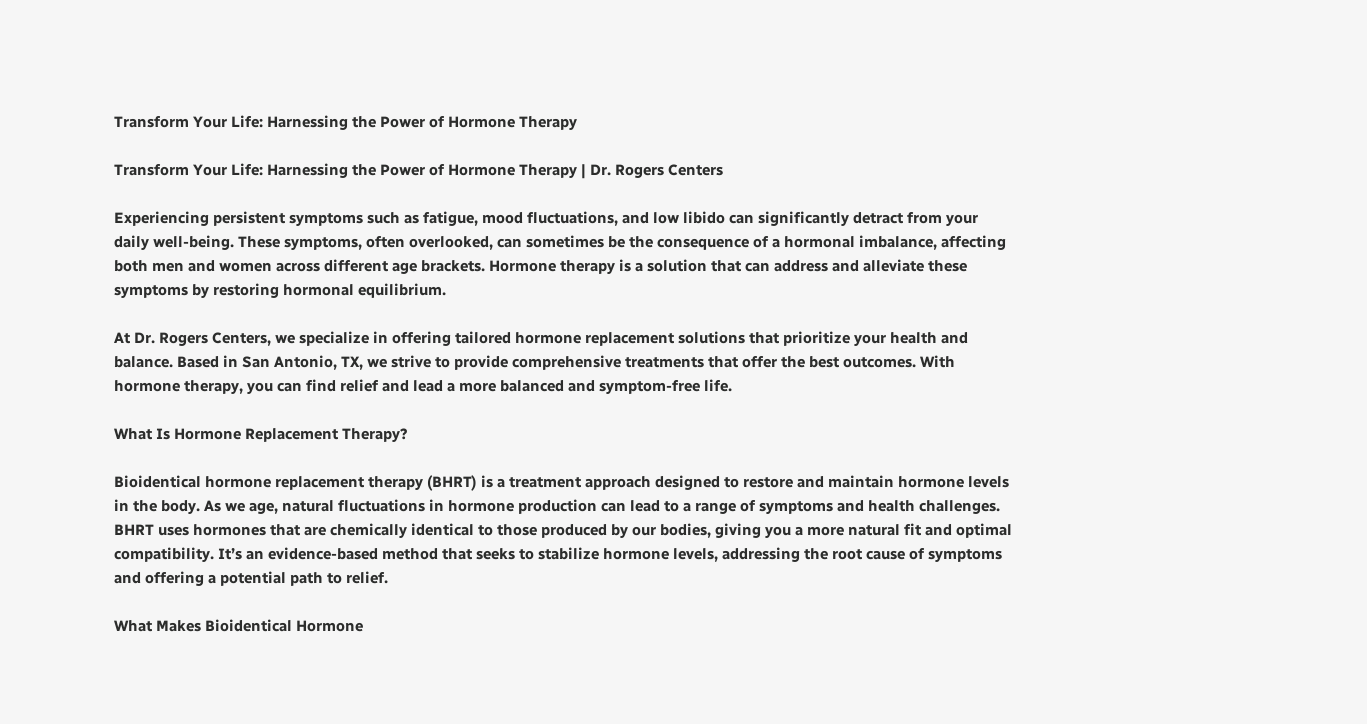Transform Your Life: Harnessing the Power of Hormone Therapy

Transform Your Life: Harnessing the Power of Hormone Therapy | Dr. Rogers Centers

Experiencing persistent symptoms such as fatigue, mood fluctuations, and low libido can significantly detract from your daily well-being. These symptoms, often overlooked, can sometimes be the consequence of a hormonal imbalance, affecting both men and women across different age brackets. Hormone therapy is a solution that can address and alleviate these symptoms by restoring hormonal equilibrium.

At Dr. Rogers Centers, we specialize in offering tailored hormone replacement solutions that prioritize your health and balance. Based in San Antonio, TX, we strive to provide comprehensive treatments that offer the best outcomes. With hormone therapy, you can find relief and lead a more balanced and symptom-free life.

What Is Hormone Replacement Therapy?

Bioidentical hormone replacement therapy (BHRT) is a treatment approach designed to restore and maintain hormone levels in the body. As we age, natural fluctuations in hormone production can lead to a range of symptoms and health challenges. BHRT uses hormones that are chemically identical to those produced by our bodies, giving you a more natural fit and optimal compatibility. It’s an evidence-based method that seeks to stabilize hormone levels, addressing the root cause of symptoms and offering a potential path to relief.

What Makes Bioidentical Hormone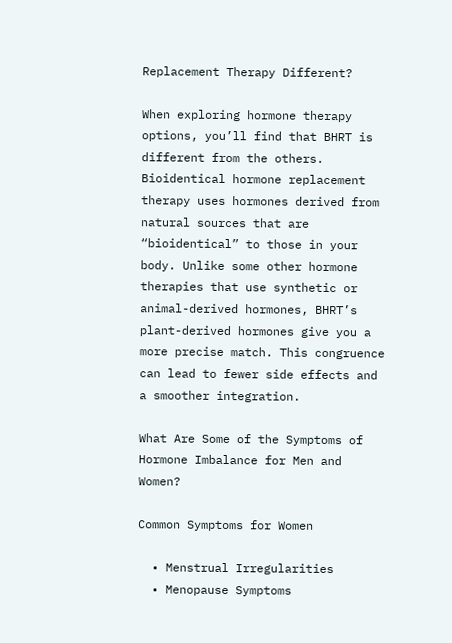Replacement Therapy Different?

When exploring hormone therapy options, you’ll find that BHRT is different from the others. Bioidentical hormone replacement therapy uses hormones derived from natural sources that are “bioidentical” to those in your body. Unlike some other hormone therapies that use synthetic or animal-derived hormones, BHRT’s plant-derived hormones give you a more precise match. This congruence can lead to fewer side effects and a smoother integration.

What Are Some of the Symptoms of Hormone Imbalance for Men and Women?

Common Symptoms for Women

  • Menstrual Irregularities
  • Menopause Symptoms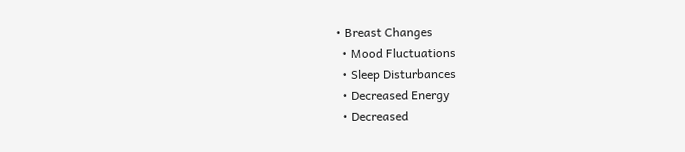• Breast Changes
  • Mood Fluctuations
  • Sleep Disturbances
  • Decreased Energy
  • Decreased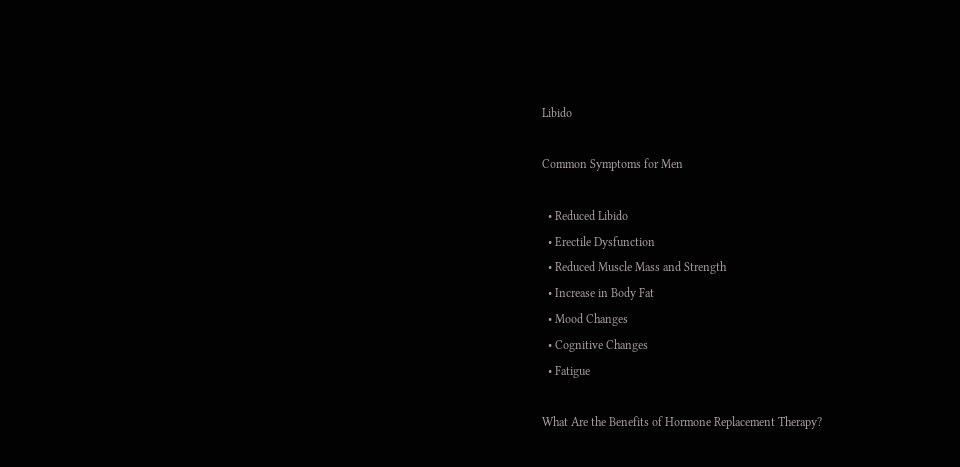Libido

Common Symptoms for Men

  • Reduced Libido
  • Erectile Dysfunction
  • Reduced Muscle Mass and Strength
  • Increase in Body Fat
  • Mood Changes
  • Cognitive Changes
  • Fatigue

What Are the Benefits of Hormone Replacement Therapy?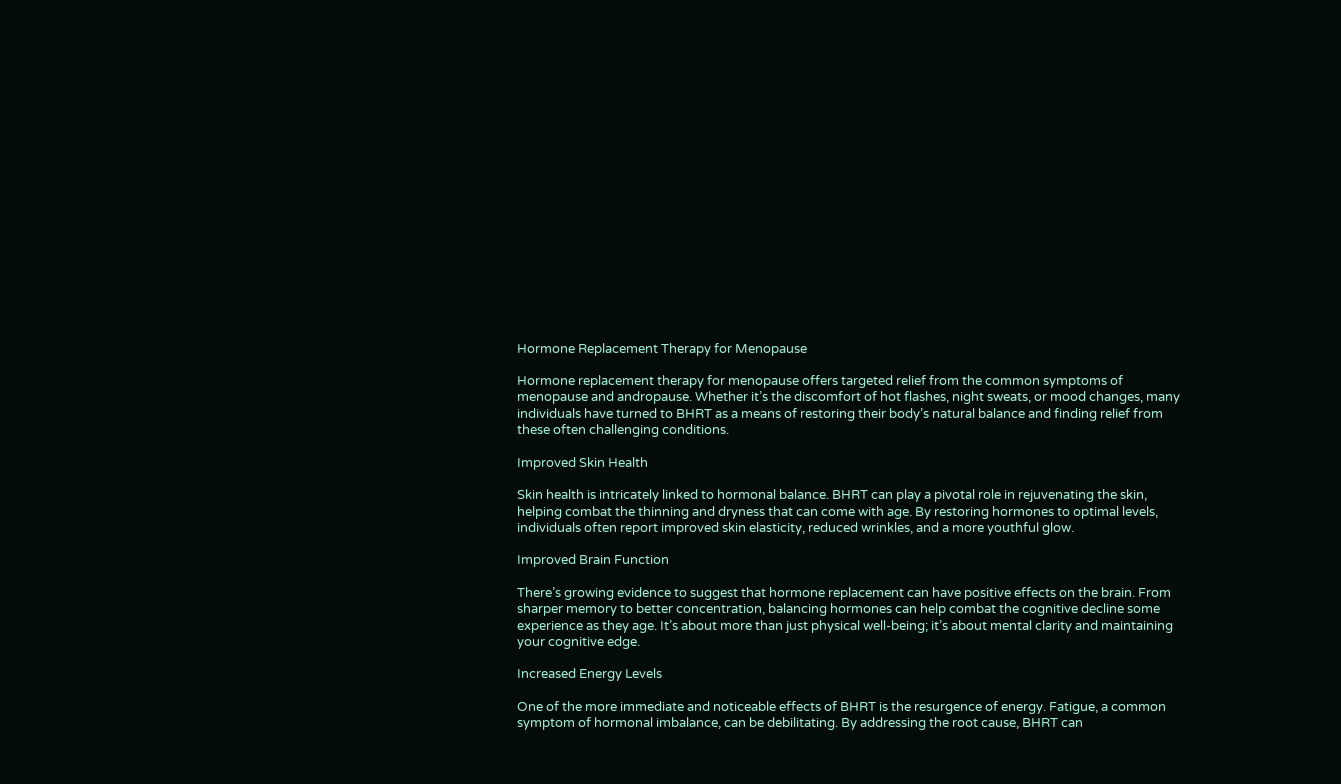Hormone Replacement Therapy for Menopause

Hormone replacement therapy for menopause offers targeted relief from the common symptoms of menopause and andropause. Whether it’s the discomfort of hot flashes, night sweats, or mood changes, many individuals have turned to BHRT as a means of restoring their body’s natural balance and finding relief from these often challenging conditions.

Improved Skin Health

Skin health is intricately linked to hormonal balance. BHRT can play a pivotal role in rejuvenating the skin, helping combat the thinning and dryness that can come with age. By restoring hormones to optimal levels, individuals often report improved skin elasticity, reduced wrinkles, and a more youthful glow.

Improved Brain Function

There’s growing evidence to suggest that hormone replacement can have positive effects on the brain. From sharper memory to better concentration, balancing hormones can help combat the cognitive decline some experience as they age. It’s about more than just physical well-being; it’s about mental clarity and maintaining your cognitive edge.

Increased Energy Levels

One of the more immediate and noticeable effects of BHRT is the resurgence of energy. Fatigue, a common symptom of hormonal imbalance, can be debilitating. By addressing the root cause, BHRT can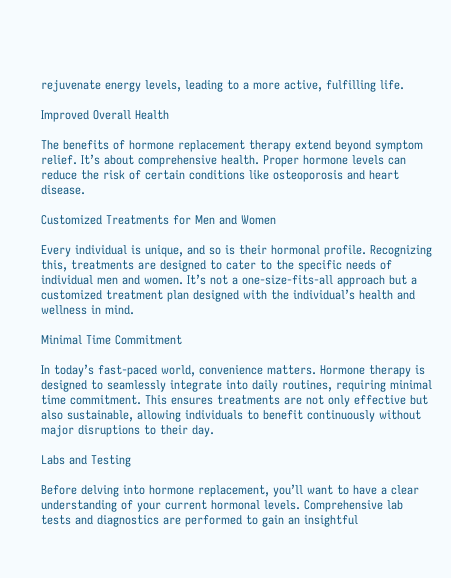rejuvenate energy levels, leading to a more active, fulfilling life.

Improved Overall Health

The benefits of hormone replacement therapy extend beyond symptom relief. It’s about comprehensive health. Proper hormone levels can reduce the risk of certain conditions like osteoporosis and heart disease.

Customized Treatments for Men and Women

Every individual is unique, and so is their hormonal profile. Recognizing this, treatments are designed to cater to the specific needs of individual men and women. It’s not a one-size-fits-all approach but a customized treatment plan designed with the individual’s health and wellness in mind.

Minimal Time Commitment

In today’s fast-paced world, convenience matters. Hormone therapy is designed to seamlessly integrate into daily routines, requiring minimal time commitment. This ensures treatments are not only effective but also sustainable, allowing individuals to benefit continuously without major disruptions to their day.

Labs and Testing

Before delving into hormone replacement, you’ll want to have a clear understanding of your current hormonal levels. Comprehensive lab tests and diagnostics are performed to gain an insightful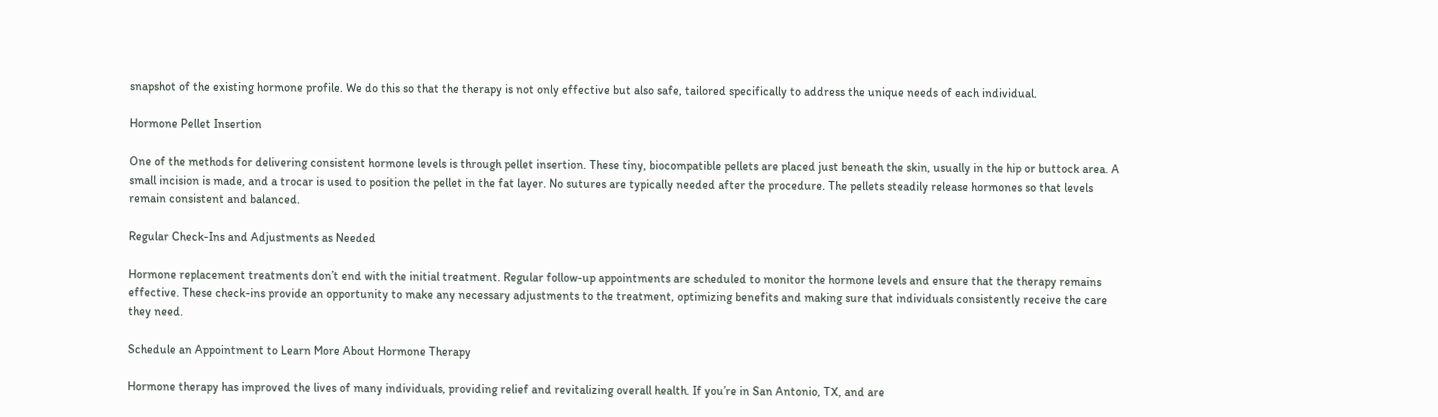snapshot of the existing hormone profile. We do this so that the therapy is not only effective but also safe, tailored specifically to address the unique needs of each individual.

Hormone Pellet Insertion

One of the methods for delivering consistent hormone levels is through pellet insertion. These tiny, biocompatible pellets are placed just beneath the skin, usually in the hip or buttock area. A small incision is made, and a trocar is used to position the pellet in the fat layer. No sutures are typically needed after the procedure. The pellets steadily release hormones so that levels remain consistent and balanced.

Regular Check-Ins and Adjustments as Needed

Hormone replacement treatments don’t end with the initial treatment. Regular follow-up appointments are scheduled to monitor the hormone levels and ensure that the therapy remains effective. These check-ins provide an opportunity to make any necessary adjustments to the treatment, optimizing benefits and making sure that individuals consistently receive the care they need.

Schedule an Appointment to Learn More About Hormone Therapy

Hormone therapy has improved the lives of many individuals, providing relief and revitalizing overall health. If you’re in San Antonio, TX, and are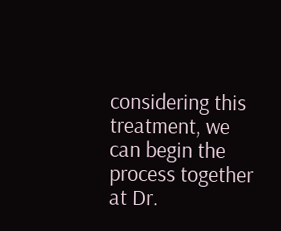considering this treatment, we can begin the process together at Dr.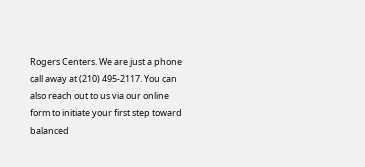Rogers Centers. We are just a phone call away at (210) 495-2117. You can also reach out to us via our online form to initiate your first step toward balanced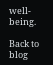well-being.

Back to blog